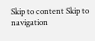Skip to content Skip to navigation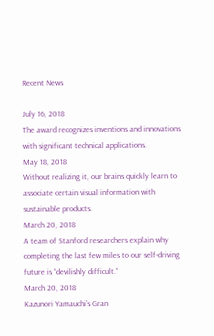Recent News

July 16, 2018
The award recognizes inventions and innovations with significant technical applications.
May 18, 2018
Without realizing it, our brains quickly learn to associate certain visual information with sustainable products.
March 20, 2018
A team of Stanford researchers explain why completing the last few miles to our self-driving future is “devilishly difficult.”
March 20, 2018
Kazunori Yamauchi’s Gran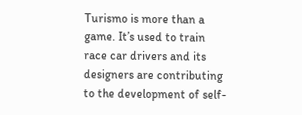Turismo is more than a game. It’s used to train race car drivers and its designers are contributing to the development of self-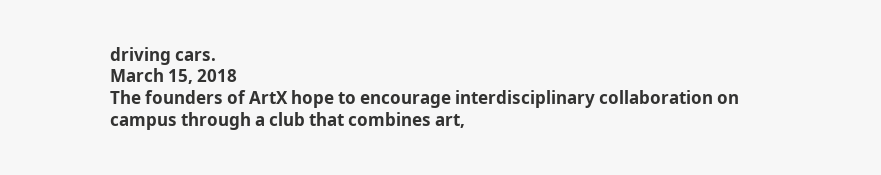driving cars.
March 15, 2018
The founders of ArtX hope to encourage interdisciplinary collaboration on campus through a club that combines art,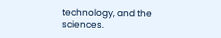technology, and the sciences.